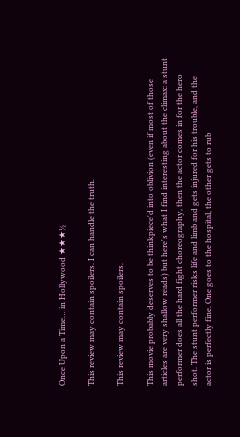Once Upon a Time… in Hollywood ★★★½

This review may contain spoilers. I can handle the truth.

This review may contain spoilers.

This movie probably deserves to be thinkpiece'd into oblivion (even if most of those articles are very shallow reads) but here's what I find interesting about the climax: a stunt performer does all the hard fight choreography, then the actor comes in for the hero shot. The stunt performer risks life and limb and gets injured for his trouble, and the actor is perfectly fine. One goes to the hospital, the other gets to rub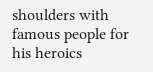shoulders with famous people for his heroics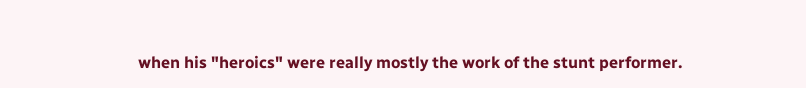when his "heroics" were really mostly the work of the stunt performer.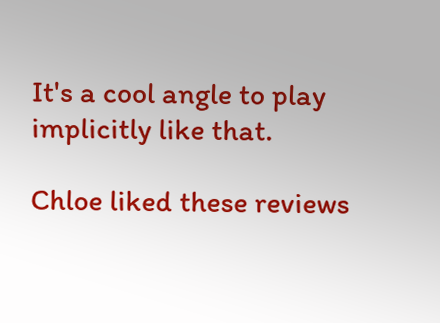It's a cool angle to play implicitly like that.

Chloe liked these reviews